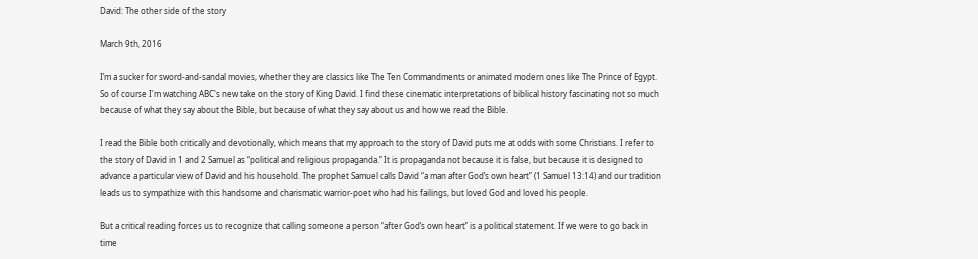David: The other side of the story

March 9th, 2016

I’m a sucker for sword-and-sandal movies, whether they are classics like The Ten Commandments or animated modern ones like The Prince of Egypt. So of course I'm watching ABC's new take on the story of King David. I find these cinematic interpretations of biblical history fascinating not so much because of what they say about the Bible, but because of what they say about us and how we read the Bible.

I read the Bible both critically and devotionally, which means that my approach to the story of David puts me at odds with some Christians. I refer to the story of David in 1 and 2 Samuel as “political and religious propaganda.” It is propaganda not because it is false, but because it is designed to advance a particular view of David and his household. The prophet Samuel calls David “a man after God’s own heart” (1 Samuel 13:14) and our tradition leads us to sympathize with this handsome and charismatic warrior-poet who had his failings, but loved God and loved his people.

But a critical reading forces us to recognize that calling someone a person “after God’s own heart” is a political statement. If we were to go back in time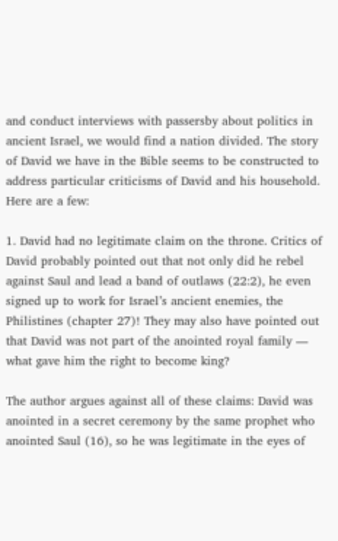and conduct interviews with passersby about politics in ancient Israel, we would find a nation divided. The story of David we have in the Bible seems to be constructed to address particular criticisms of David and his household. Here are a few:

1. David had no legitimate claim on the throne. Critics of David probably pointed out that not only did he rebel against Saul and lead a band of outlaws (22:2), he even signed up to work for Israel’s ancient enemies, the Philistines (chapter 27)! They may also have pointed out that David was not part of the anointed royal family — what gave him the right to become king?

The author argues against all of these claims: David was anointed in a secret ceremony by the same prophet who anointed Saul (16), so he was legitimate in the eyes of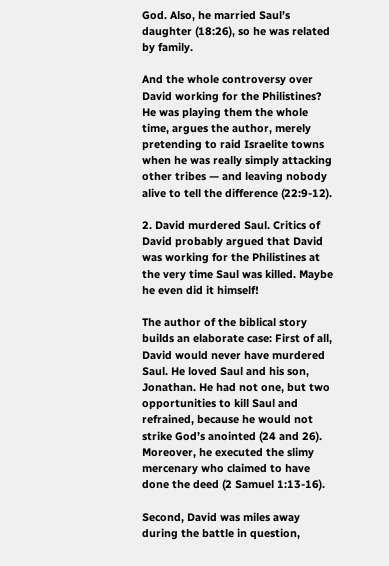God. Also, he married Saul’s daughter (18:26), so he was related by family.

And the whole controversy over David working for the Philistines? He was playing them the whole time, argues the author, merely pretending to raid Israelite towns when he was really simply attacking other tribes — and leaving nobody alive to tell the difference (22:9-12).

2. David murdered Saul. Critics of David probably argued that David was working for the Philistines at the very time Saul was killed. Maybe he even did it himself!

The author of the biblical story builds an elaborate case: First of all, David would never have murdered Saul. He loved Saul and his son, Jonathan. He had not one, but two opportunities to kill Saul and refrained, because he would not strike God’s anointed (24 and 26). Moreover, he executed the slimy mercenary who claimed to have done the deed (2 Samuel 1:13-16).

Second, David was miles away during the battle in question,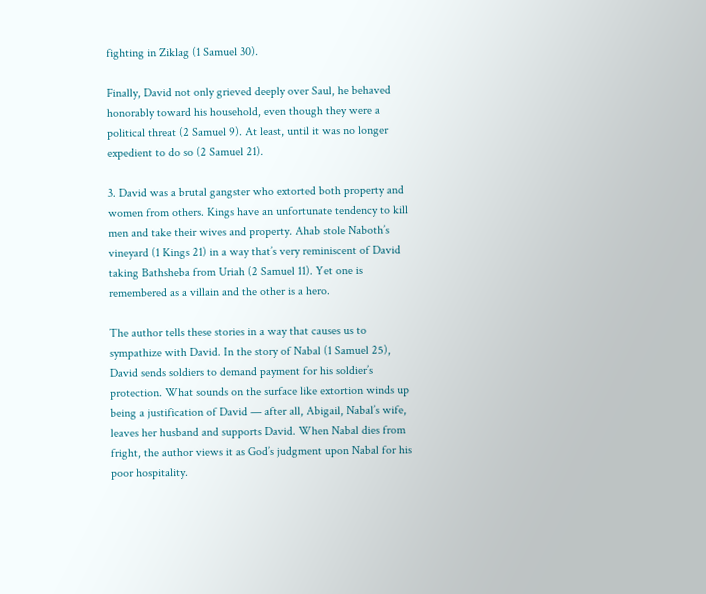fighting in Ziklag (1 Samuel 30).

Finally, David not only grieved deeply over Saul, he behaved honorably toward his household, even though they were a political threat (2 Samuel 9). At least, until it was no longer expedient to do so (2 Samuel 21).

3. David was a brutal gangster who extorted both property and women from others. Kings have an unfortunate tendency to kill men and take their wives and property. Ahab stole Naboth’s vineyard (1 Kings 21) in a way that’s very reminiscent of David taking Bathsheba from Uriah (2 Samuel 11). Yet one is remembered as a villain and the other is a hero.

The author tells these stories in a way that causes us to sympathize with David. In the story of Nabal (1 Samuel 25), David sends soldiers to demand payment for his soldier’s protection. What sounds on the surface like extortion winds up being a justification of David — after all, Abigail, Nabal’s wife, leaves her husband and supports David. When Nabal dies from fright, the author views it as God’s judgment upon Nabal for his poor hospitality.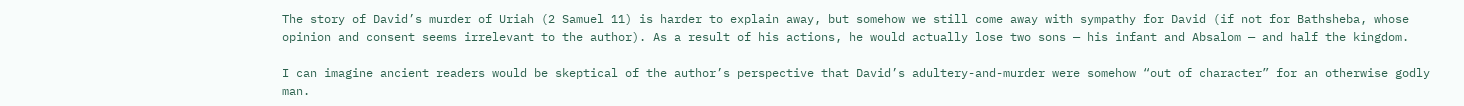The story of David’s murder of Uriah (2 Samuel 11) is harder to explain away, but somehow we still come away with sympathy for David (if not for Bathsheba, whose opinion and consent seems irrelevant to the author). As a result of his actions, he would actually lose two sons — his infant and Absalom — and half the kingdom.

I can imagine ancient readers would be skeptical of the author’s perspective that David’s adultery-and-murder were somehow “out of character” for an otherwise godly man.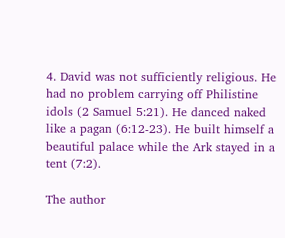4. David was not sufficiently religious. He had no problem carrying off Philistine idols (2 Samuel 5:21). He danced naked like a pagan (6:12-23). He built himself a beautiful palace while the Ark stayed in a tent (7:2).

The author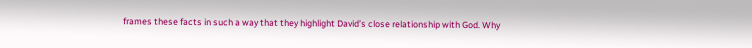frames these facts in such a way that they highlight David’s close relationship with God. Why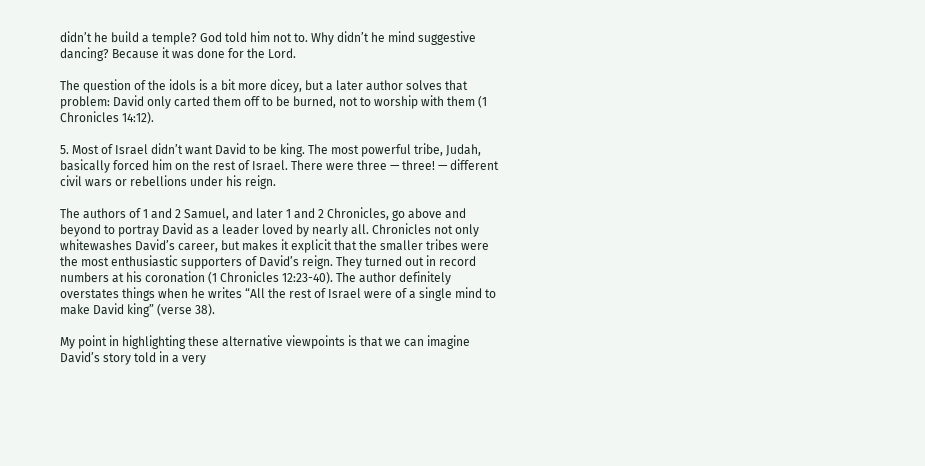didn’t he build a temple? God told him not to. Why didn’t he mind suggestive dancing? Because it was done for the Lord.

The question of the idols is a bit more dicey, but a later author solves that problem: David only carted them off to be burned, not to worship with them (1 Chronicles 14:12).

5. Most of Israel didn’t want David to be king. The most powerful tribe, Judah, basically forced him on the rest of Israel. There were three — three! — different civil wars or rebellions under his reign.

The authors of 1 and 2 Samuel, and later 1 and 2 Chronicles, go above and beyond to portray David as a leader loved by nearly all. Chronicles not only whitewashes David’s career, but makes it explicit that the smaller tribes were the most enthusiastic supporters of David’s reign. They turned out in record numbers at his coronation (1 Chronicles 12:23-40). The author definitely overstates things when he writes “All the rest of Israel were of a single mind to make David king” (verse 38).

My point in highlighting these alternative viewpoints is that we can imagine David’s story told in a very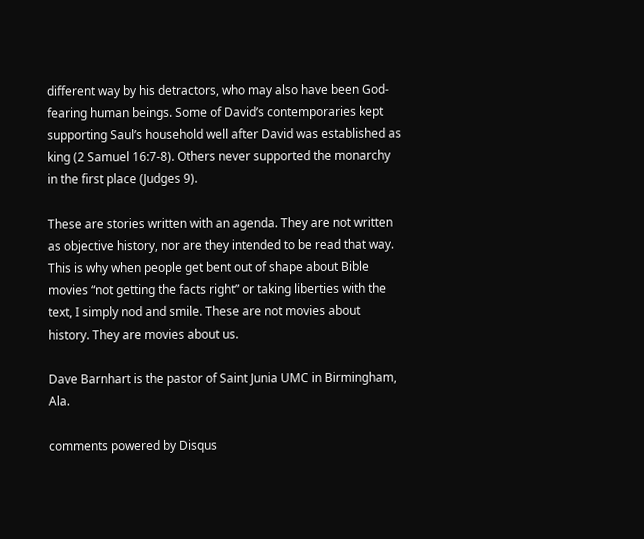different way by his detractors, who may also have been God-fearing human beings. Some of David’s contemporaries kept supporting Saul’s household well after David was established as king (2 Samuel 16:7-8). Others never supported the monarchy in the first place (Judges 9).

These are stories written with an agenda. They are not written as objective history, nor are they intended to be read that way. This is why when people get bent out of shape about Bible movies “not getting the facts right” or taking liberties with the text, I simply nod and smile. These are not movies about history. They are movies about us.

Dave Barnhart is the pastor of Saint Junia UMC in Birmingham, Ala.

comments powered by Disqus